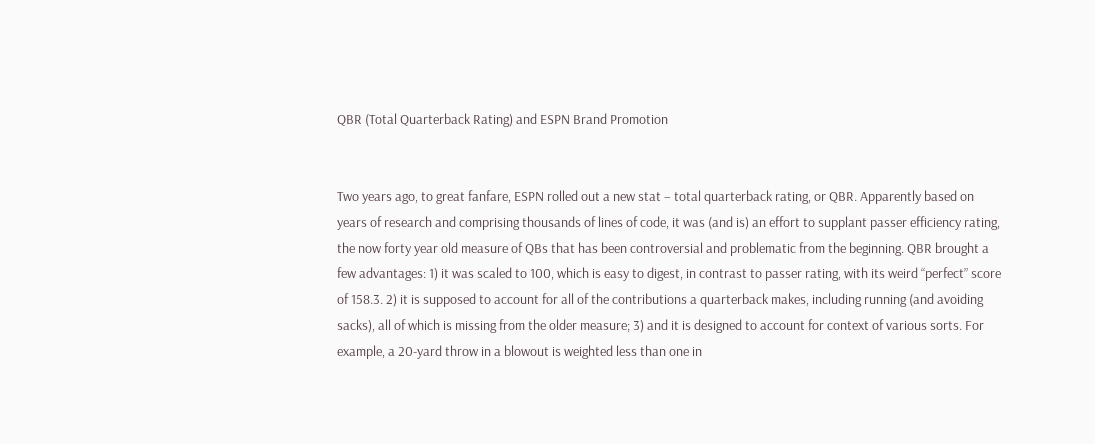QBR (Total Quarterback Rating) and ESPN Brand Promotion


Two years ago, to great fanfare, ESPN rolled out a new stat – total quarterback rating, or QBR. Apparently based on years of research and comprising thousands of lines of code, it was (and is) an effort to supplant passer efficiency rating, the now forty year old measure of QBs that has been controversial and problematic from the beginning. QBR brought a few advantages: 1) it was scaled to 100, which is easy to digest, in contrast to passer rating, with its weird “perfect” score of 158.3. 2) it is supposed to account for all of the contributions a quarterback makes, including running (and avoiding sacks), all of which is missing from the older measure; 3) and it is designed to account for context of various sorts. For example, a 20-yard throw in a blowout is weighted less than one in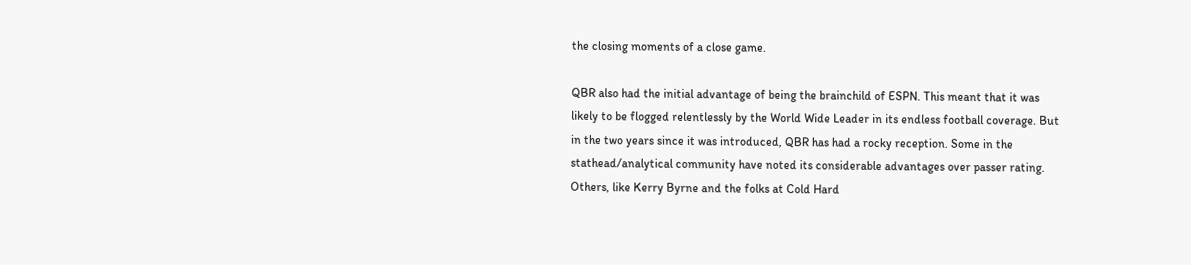the closing moments of a close game.

QBR also had the initial advantage of being the brainchild of ESPN. This meant that it was likely to be flogged relentlessly by the World Wide Leader in its endless football coverage. But in the two years since it was introduced, QBR has had a rocky reception. Some in the stathead/analytical community have noted its considerable advantages over passer rating. Others, like Kerry Byrne and the folks at Cold Hard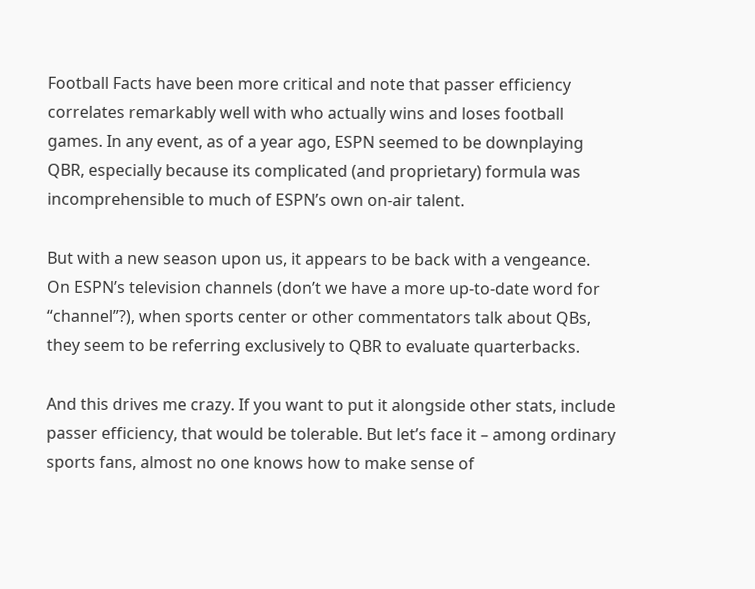Football Facts have been more critical and note that passer efficiency correlates remarkably well with who actually wins and loses football games. In any event, as of a year ago, ESPN seemed to be downplaying QBR, especially because its complicated (and proprietary) formula was incomprehensible to much of ESPN’s own on-air talent.

But with a new season upon us, it appears to be back with a vengeance. On ESPN’s television channels (don’t we have a more up-to-date word for “channel”?), when sports center or other commentators talk about QBs, they seem to be referring exclusively to QBR to evaluate quarterbacks.

And this drives me crazy. If you want to put it alongside other stats, include passer efficiency, that would be tolerable. But let’s face it – among ordinary sports fans, almost no one knows how to make sense of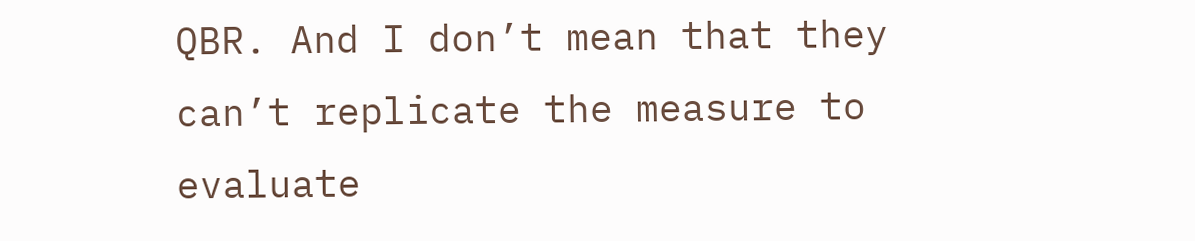QBR. And I don’t mean that they can’t replicate the measure to evaluate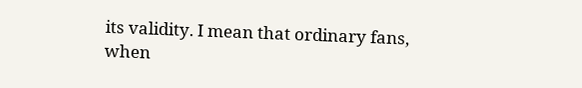its validity. I mean that ordinary fans, when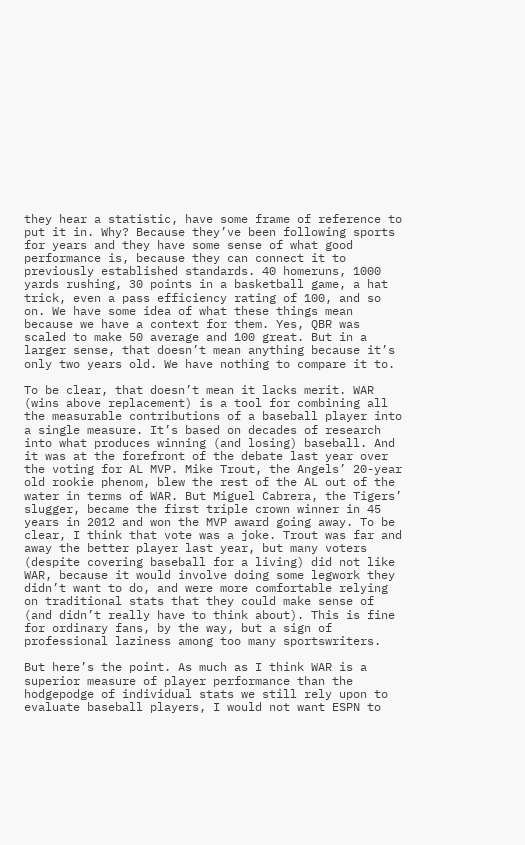they hear a statistic, have some frame of reference to put it in. Why? Because they’ve been following sports for years and they have some sense of what good performance is, because they can connect it to previously established standards. 40 homeruns, 1000 yards rushing, 30 points in a basketball game, a hat trick, even a pass efficiency rating of 100, and so on. We have some idea of what these things mean because we have a context for them. Yes, QBR was scaled to make 50 average and 100 great. But in a larger sense, that doesn’t mean anything because it’s only two years old. We have nothing to compare it to.

To be clear, that doesn’t mean it lacks merit. WAR (wins above replacement) is a tool for combining all the measurable contributions of a baseball player into a single measure. It’s based on decades of research into what produces winning (and losing) baseball. And it was at the forefront of the debate last year over the voting for AL MVP. Mike Trout, the Angels’ 20-year old rookie phenom, blew the rest of the AL out of the water in terms of WAR. But Miguel Cabrera, the Tigers’ slugger, became the first triple crown winner in 45 years in 2012 and won the MVP award going away. To be clear, I think that vote was a joke. Trout was far and away the better player last year, but many voters (despite covering baseball for a living) did not like WAR, because it would involve doing some legwork they didn’t want to do, and were more comfortable relying on traditional stats that they could make sense of (and didn’t really have to think about). This is fine for ordinary fans, by the way, but a sign of professional laziness among too many sportswriters.

But here’s the point. As much as I think WAR is a superior measure of player performance than the hodgepodge of individual stats we still rely upon to evaluate baseball players, I would not want ESPN to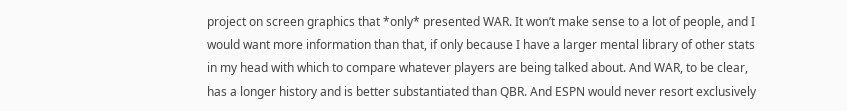project on screen graphics that *only* presented WAR. It won’t make sense to a lot of people, and I would want more information than that, if only because I have a larger mental library of other stats in my head with which to compare whatever players are being talked about. And WAR, to be clear, has a longer history and is better substantiated than QBR. And ESPN would never resort exclusively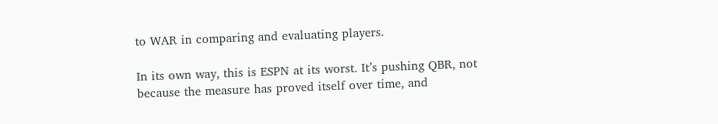to WAR in comparing and evaluating players.

In its own way, this is ESPN at its worst. It’s pushing QBR, not because the measure has proved itself over time, and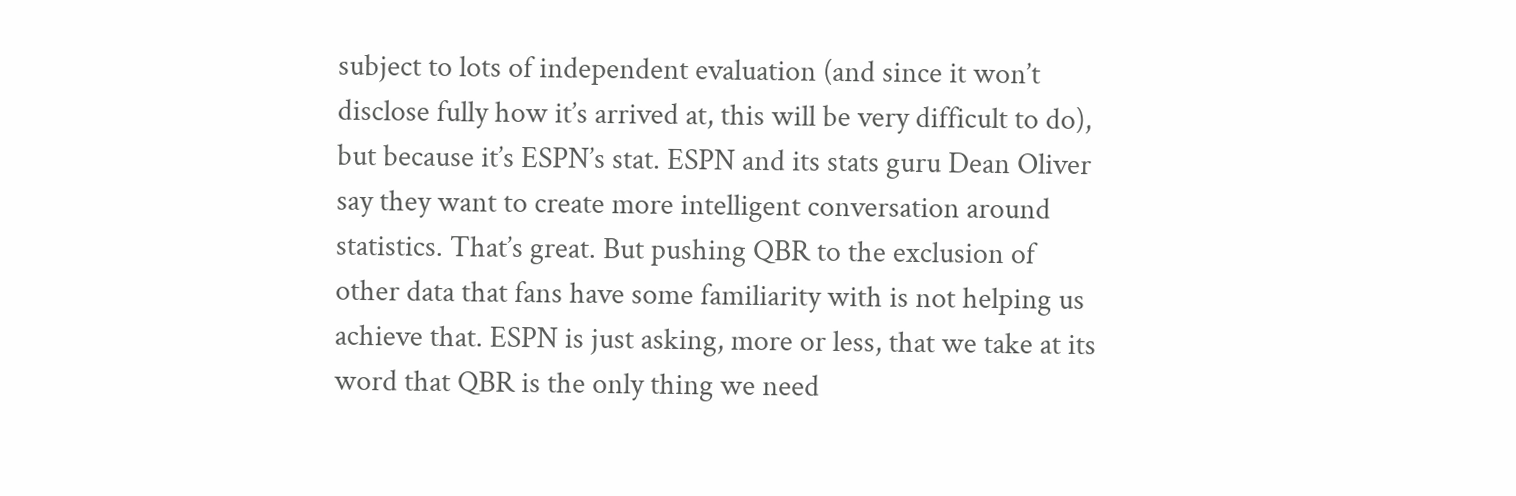subject to lots of independent evaluation (and since it won’t disclose fully how it’s arrived at, this will be very difficult to do), but because it’s ESPN’s stat. ESPN and its stats guru Dean Oliver say they want to create more intelligent conversation around statistics. That’s great. But pushing QBR to the exclusion of other data that fans have some familiarity with is not helping us achieve that. ESPN is just asking, more or less, that we take at its word that QBR is the only thing we need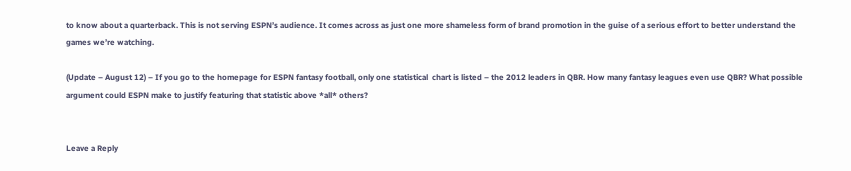to know about a quarterback. This is not serving ESPN’s audience. It comes across as just one more shameless form of brand promotion in the guise of a serious effort to better understand the games we’re watching.

(Update – August 12) – If you go to the homepage for ESPN fantasy football, only one statistical  chart is listed – the 2012 leaders in QBR. How many fantasy leagues even use QBR? What possible argument could ESPN make to justify featuring that statistic above *all* others?


Leave a Reply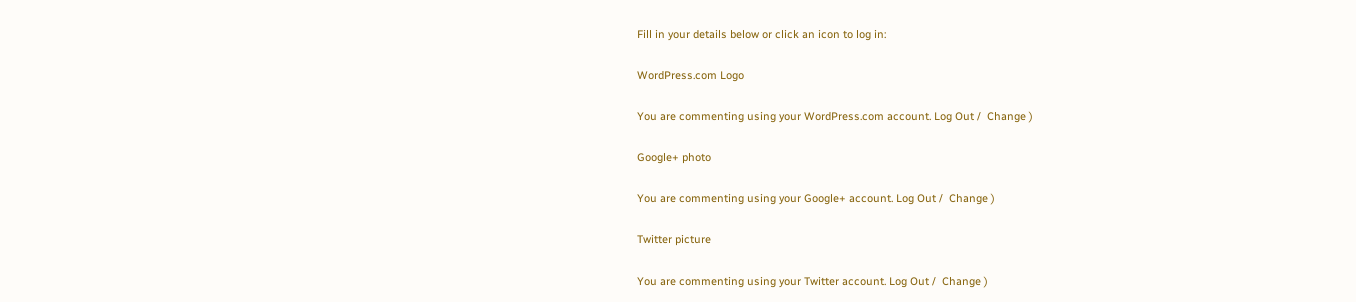Fill in your details below or click an icon to log in:

WordPress.com Logo

You are commenting using your WordPress.com account. Log Out /  Change )

Google+ photo

You are commenting using your Google+ account. Log Out /  Change )

Twitter picture

You are commenting using your Twitter account. Log Out /  Change )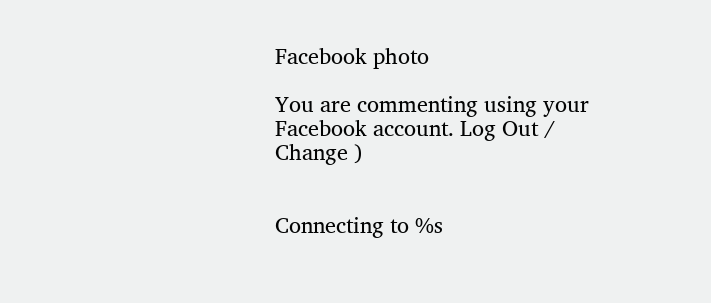Facebook photo

You are commenting using your Facebook account. Log Out /  Change )


Connecting to %s